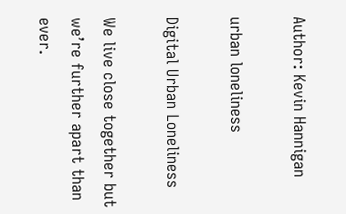Author: Kevin Hannigan

urban loneliness

Digital Urban Loneliness

We live close together but we’re further apart than ever.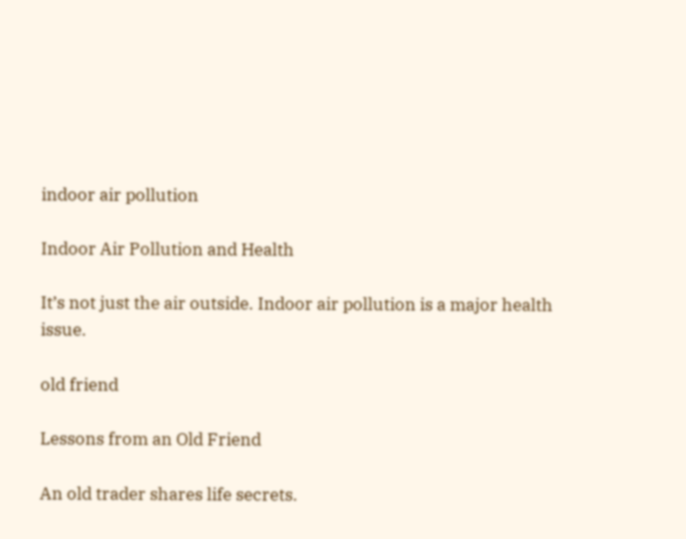indoor air pollution

Indoor Air Pollution and Health

It’s not just the air outside. Indoor air pollution is a major health issue.

old friend

Lessons from an Old Friend

An old trader shares life secrets.